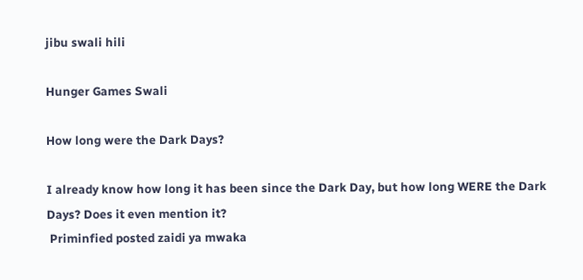jibu swali hili

Hunger Games Swali

How long were the Dark Days?

I already know how long it has been since the Dark Day, but how long WERE the Dark Days? Does it even mention it?
 Priminfied posted zaidi ya mwaka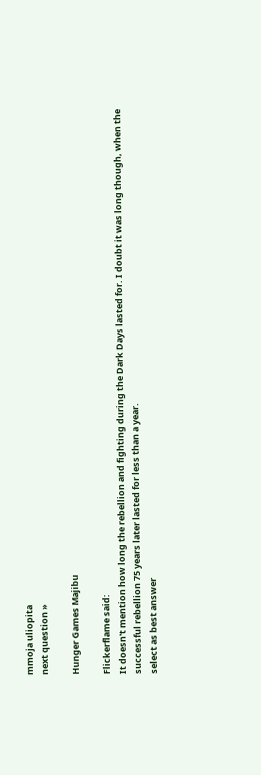mmoja uliopita
next question »

Hunger Games Majibu

Flickerflame said:
It doesn't mention how long the rebellion and fighting during the Dark Days lasted for. I doubt it was long though, when the successful rebellion 75 years later lasted for less than a year.
select as best answer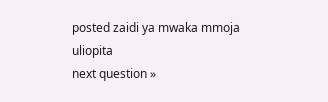posted zaidi ya mwaka mmoja uliopita
next question »